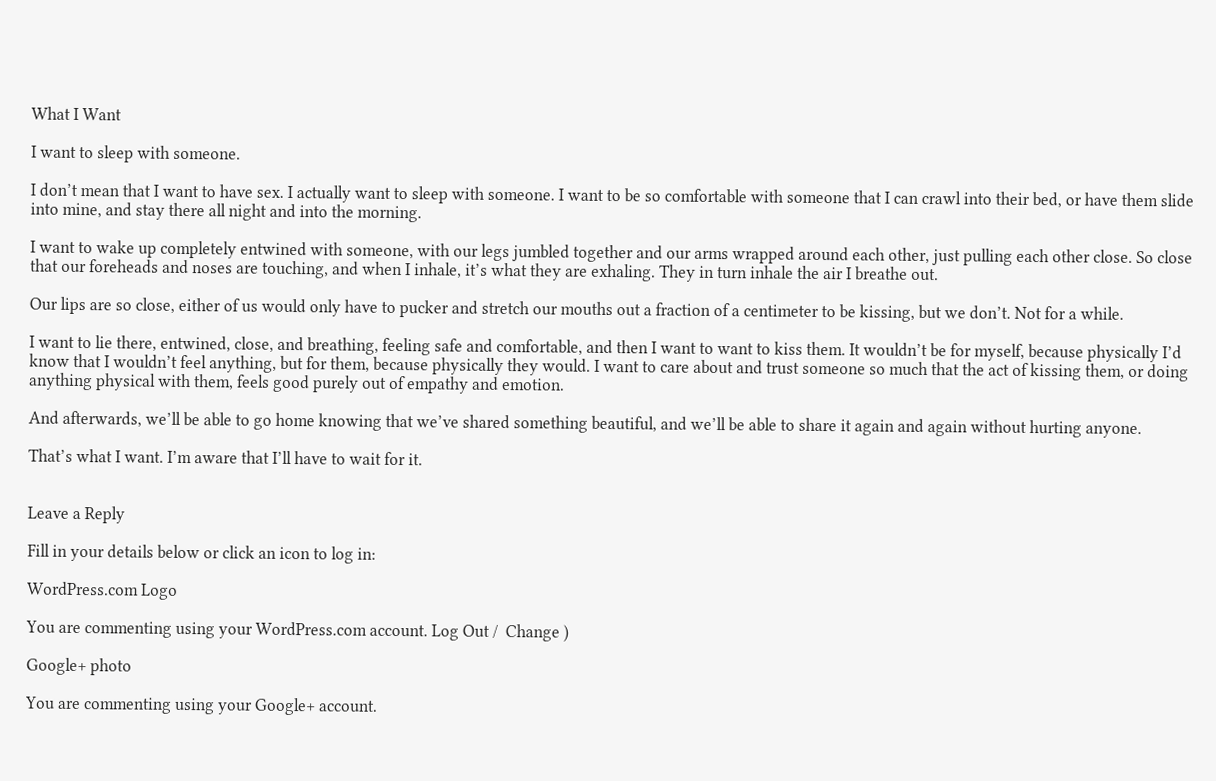What I Want

I want to sleep with someone.

I don’t mean that I want to have sex. I actually want to sleep with someone. I want to be so comfortable with someone that I can crawl into their bed, or have them slide into mine, and stay there all night and into the morning.

I want to wake up completely entwined with someone, with our legs jumbled together and our arms wrapped around each other, just pulling each other close. So close that our foreheads and noses are touching, and when I inhale, it’s what they are exhaling. They in turn inhale the air I breathe out.

Our lips are so close, either of us would only have to pucker and stretch our mouths out a fraction of a centimeter to be kissing, but we don’t. Not for a while.

I want to lie there, entwined, close, and breathing, feeling safe and comfortable, and then I want to want to kiss them. It wouldn’t be for myself, because physically I’d know that I wouldn’t feel anything, but for them, because physically they would. I want to care about and trust someone so much that the act of kissing them, or doing anything physical with them, feels good purely out of empathy and emotion.

And afterwards, we’ll be able to go home knowing that we’ve shared something beautiful, and we’ll be able to share it again and again without hurting anyone.

That’s what I want. I’m aware that I’ll have to wait for it.


Leave a Reply

Fill in your details below or click an icon to log in:

WordPress.com Logo

You are commenting using your WordPress.com account. Log Out /  Change )

Google+ photo

You are commenting using your Google+ account.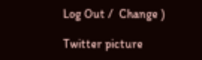Log Out /  Change )

Twitter picture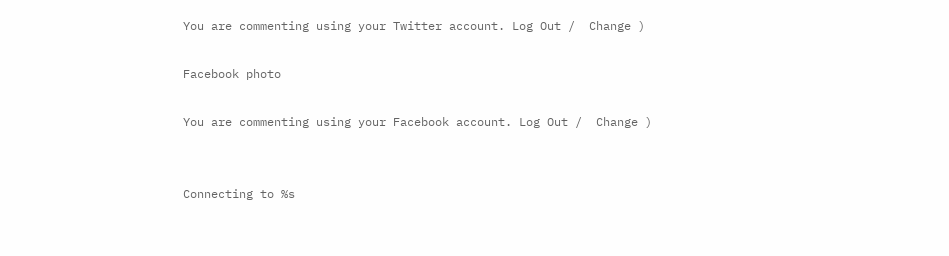You are commenting using your Twitter account. Log Out /  Change )

Facebook photo

You are commenting using your Facebook account. Log Out /  Change )


Connecting to %s